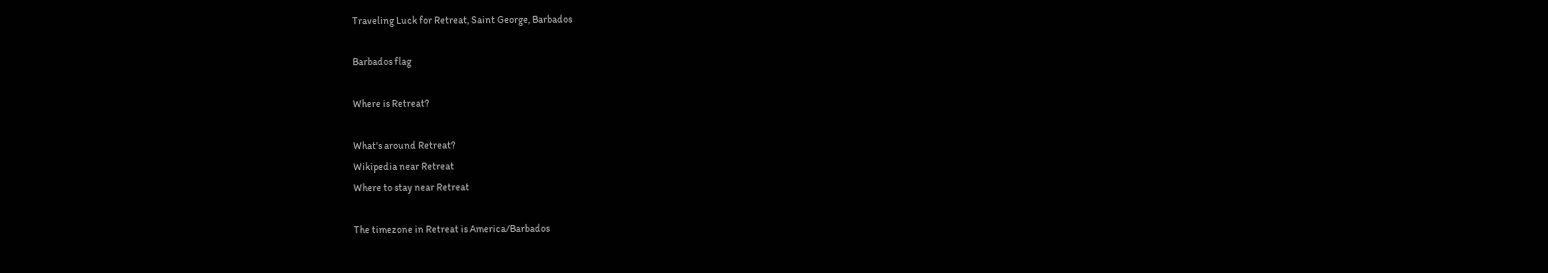Traveling Luck for Retreat, Saint George, Barbados

Barbados flag

Where is Retreat?

What's around Retreat?
Wikipedia near Retreat
Where to stay near Retreat

The timezone in Retreat is America/Barbados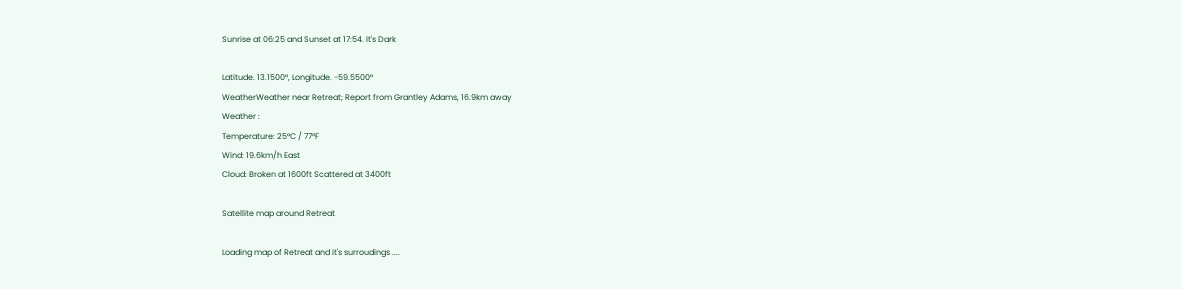Sunrise at 06:25 and Sunset at 17:54. It's Dark

Latitude. 13.1500°, Longitude. -59.5500°
WeatherWeather near Retreat; Report from Grantley Adams, 16.9km away
Weather :
Temperature: 25°C / 77°F
Wind: 19.6km/h East
Cloud: Broken at 1600ft Scattered at 3400ft

Satellite map around Retreat

Loading map of Retreat and it's surroudings ....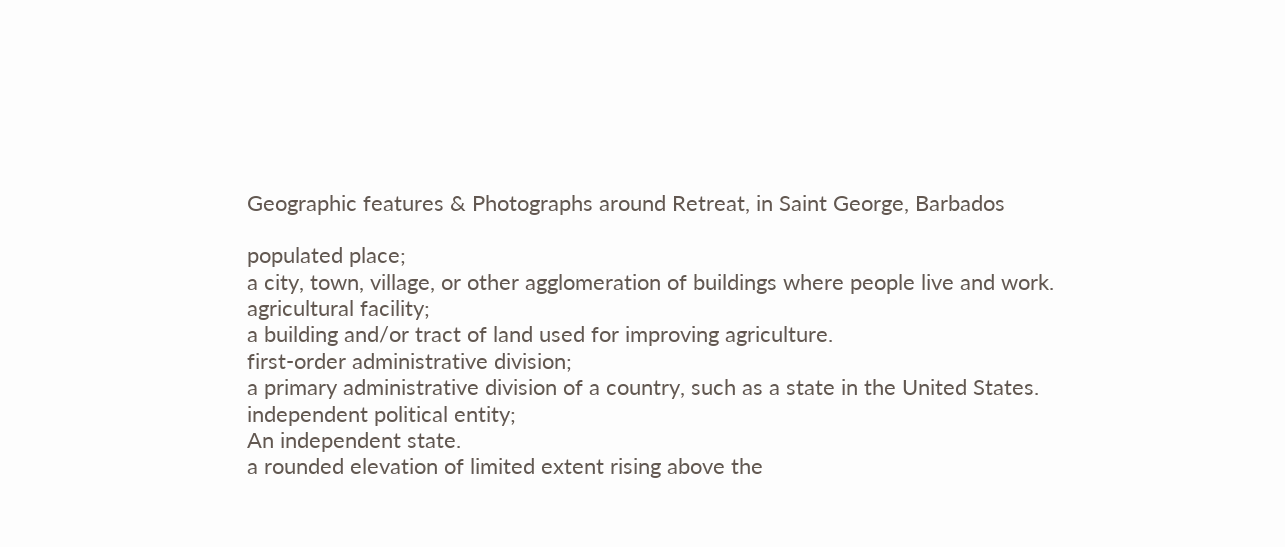Geographic features & Photographs around Retreat, in Saint George, Barbados

populated place;
a city, town, village, or other agglomeration of buildings where people live and work.
agricultural facility;
a building and/or tract of land used for improving agriculture.
first-order administrative division;
a primary administrative division of a country, such as a state in the United States.
independent political entity;
An independent state.
a rounded elevation of limited extent rising above the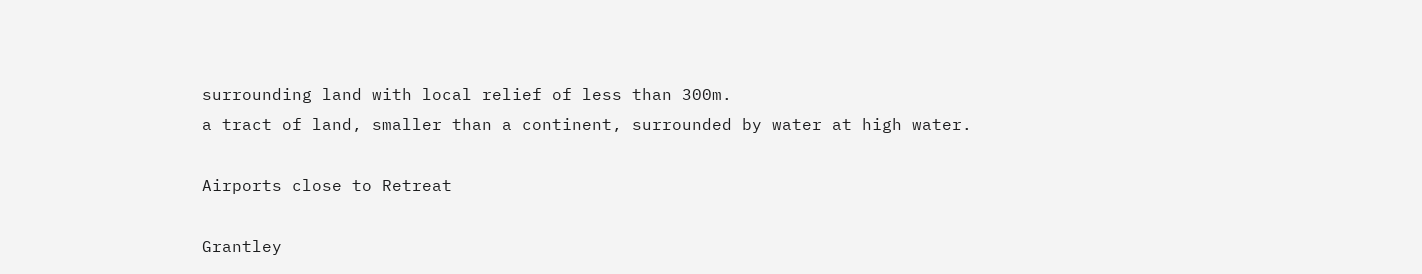surrounding land with local relief of less than 300m.
a tract of land, smaller than a continent, surrounded by water at high water.

Airports close to Retreat

Grantley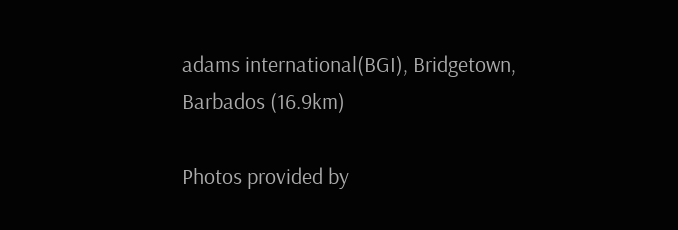adams international(BGI), Bridgetown, Barbados (16.9km)

Photos provided by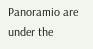Panoramio are under the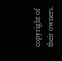copyright of their owners.